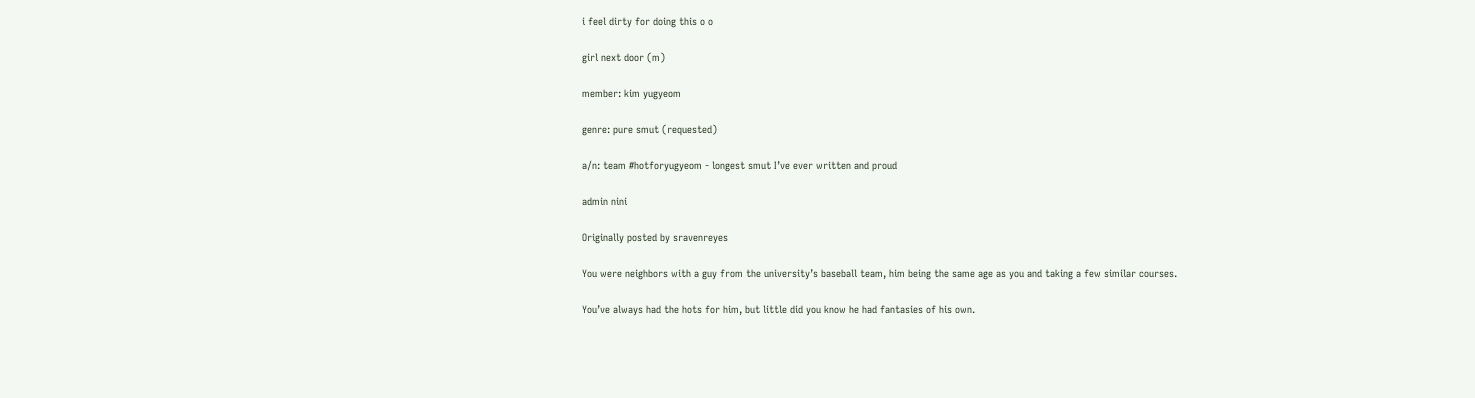i feel dirty for doing this o o

girl next door (m)

member: kim yugyeom

genre: pure smut (requested)

a/n: team #hotforyugyeom - longest smut I’ve ever written and proud

admin nini

Originally posted by sravenreyes

You were neighbors with a guy from the university’s baseball team, him being the same age as you and taking a few similar courses.

You’ve always had the hots for him, but little did you know he had fantasies of his own.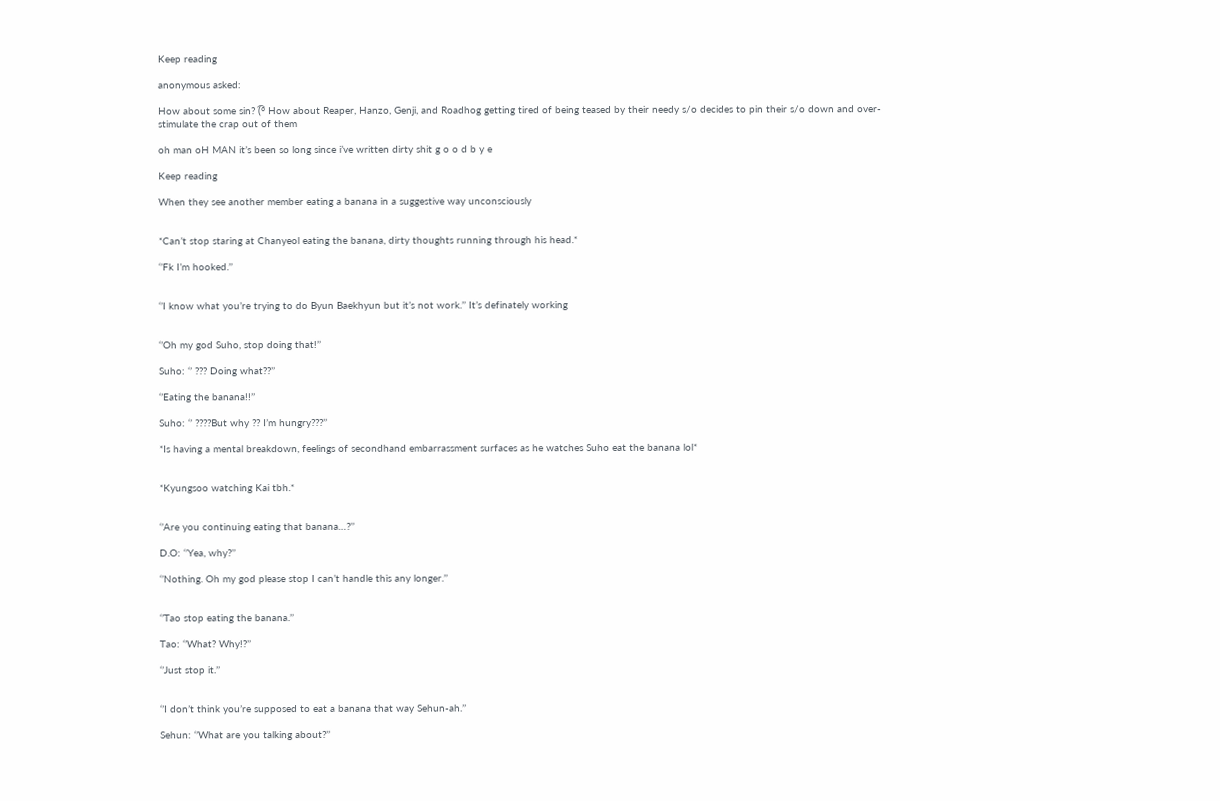Keep reading

anonymous asked:

How about some sin? (͡° How about Reaper, Hanzo, Genji, and Roadhog getting tired of being teased by their needy s/o decides to pin their s/o down and over-stimulate the crap out of them

oh man oH MAN it’s been so long since i’ve written dirty shit g o o d b y e

Keep reading

When they see another member eating a banana in a suggestive way unconsciously


*Can’t stop staring at Chanyeol eating the banana, dirty thoughts running through his head.*

‘’Fk I’m hooked.’’


‘’I know what you’re trying to do Byun Baekhyun but it’s not work.’’ It’s definately working


‘’Oh my god Suho, stop doing that!’’

Suho: ‘’ ??? Doing what??’’

‘’Eating the banana!!’’

Suho: ‘’ ????But why ?? I’m hungry???’’

*Is having a mental breakdown, feelings of secondhand embarrassment surfaces as he watches Suho eat the banana lol*


*Kyungsoo watching Kai tbh.*


‘’Are you continuing eating that banana…?’’

D.O: ‘’Yea, why?’’

‘’Nothing. Oh my god please stop I can’t handle this any longer.’’


‘’Tao stop eating the banana.’’

Tao: ‘’What? Why!?’’

‘’Just stop it.’’


‘’I don’t think you’re supposed to eat a banana that way Sehun-ah.’’

Sehun: ‘’What are you talking about?’’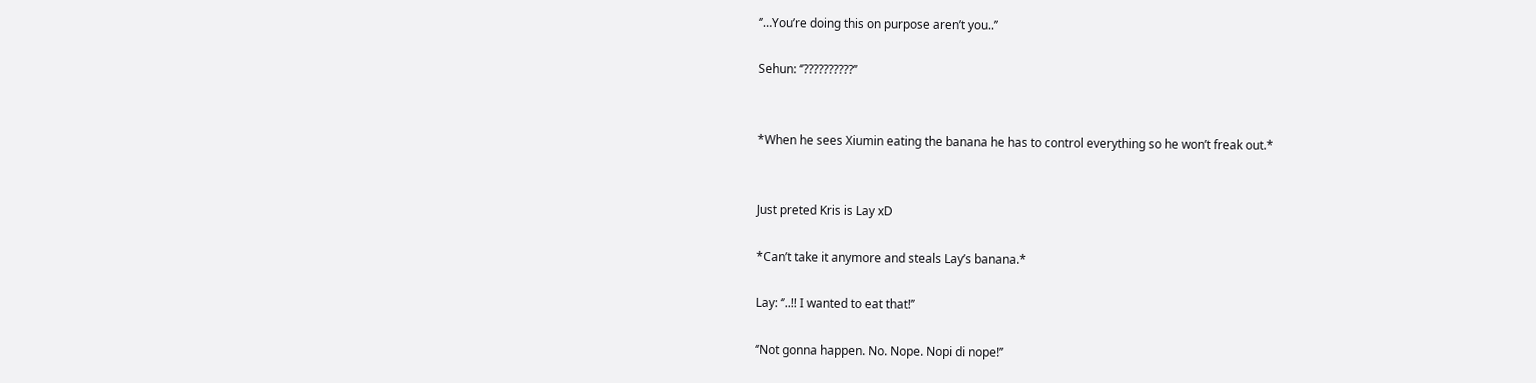‘’…You’re doing this on purpose aren’t you..’’

Sehun: ‘’??????????’’


*When he sees Xiumin eating the banana he has to control everything so he won’t freak out.*


Just preted Kris is Lay xD

*Can’t take it anymore and steals Lay’s banana.*

Lay: ‘’..!! I wanted to eat that!’’

‘’Not gonna happen. No. Nope. Nopi di nope!’’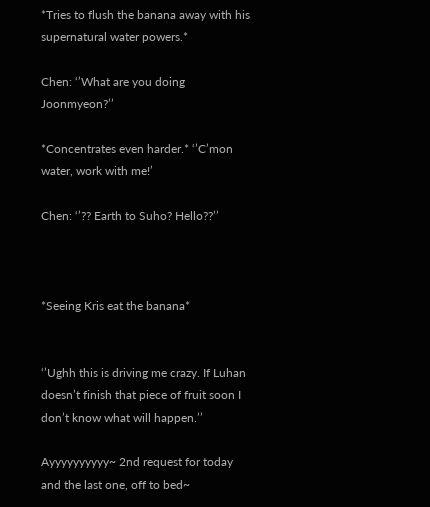*Tries to flush the banana away with his supernatural water powers.*

Chen: ‘’What are you doing Joonmyeon?’’

*Concentrates even harder.* ‘’C’mon water, work with me!’

Chen: ‘’?? Earth to Suho? Hello??’’



*Seeing Kris eat the banana*


‘’Ughh this is driving me crazy. If Luhan doesn’t finish that piece of fruit soon I don’t know what will happen.’’

Ayyyyyyyyyy~ 2nd request for today and the last one, off to bed~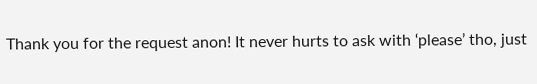Thank you for the request anon! It never hurts to ask with ‘please’ tho, just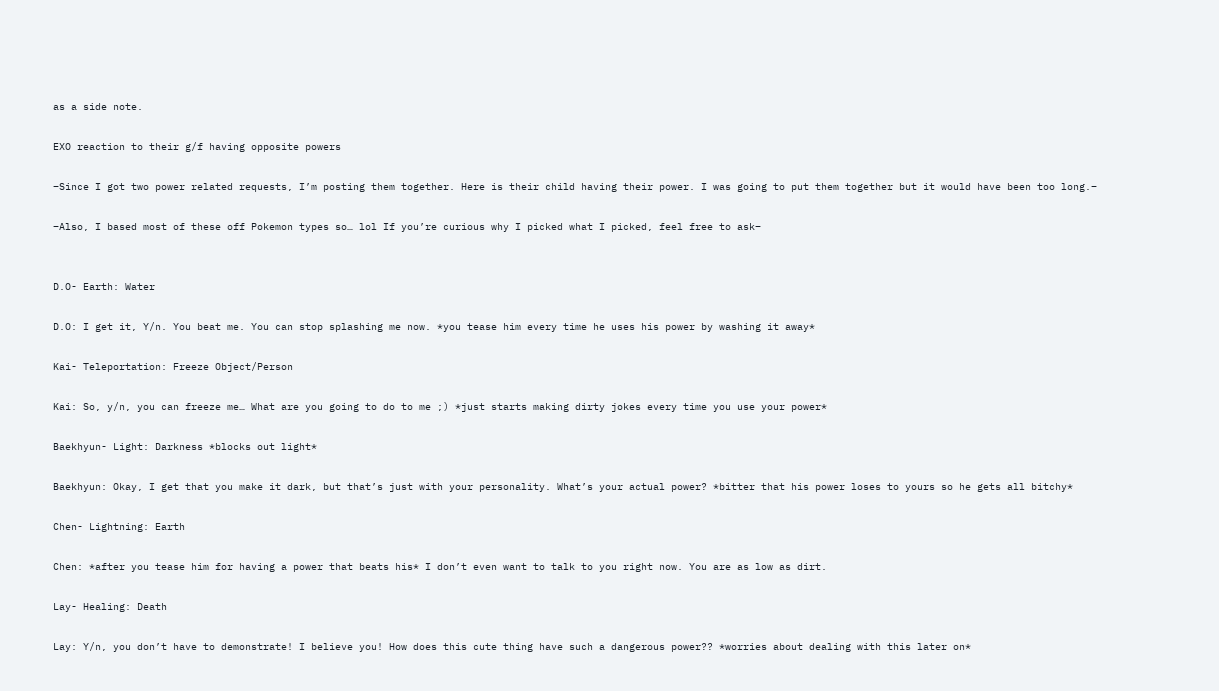as a side note.

EXO reaction to their g/f having opposite powers

–Since I got two power related requests, I’m posting them together. Here is their child having their power. I was going to put them together but it would have been too long.–

–Also, I based most of these off Pokemon types so… lol If you’re curious why I picked what I picked, feel free to ask–


D.O- Earth: Water

D.O: I get it, Y/n. You beat me. You can stop splashing me now. *you tease him every time he uses his power by washing it away*

Kai- Teleportation: Freeze Object/Person

Kai: So, y/n, you can freeze me… What are you going to do to me ;) *just starts making dirty jokes every time you use your power*

Baekhyun- Light: Darkness *blocks out light*

Baekhyun: Okay, I get that you make it dark, but that’s just with your personality. What’s your actual power? *bitter that his power loses to yours so he gets all bitchy*

Chen- Lightning: Earth

Chen: *after you tease him for having a power that beats his* I don’t even want to talk to you right now. You are as low as dirt.

Lay- Healing: Death

Lay: Y/n, you don’t have to demonstrate! I believe you! How does this cute thing have such a dangerous power?? *worries about dealing with this later on*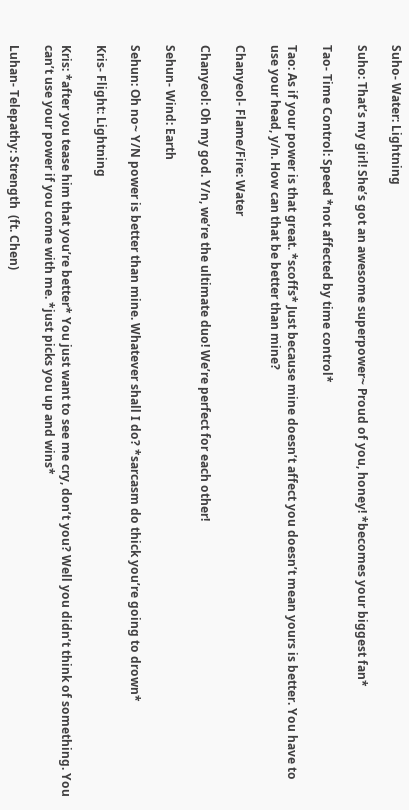Suho- Water: Lightning

Suho: That’s my girl! She’s got an awesome superpower~ Proud of you, honey! *becomes your biggest fan*

Tao- Time Control: Speed *not affected by time control*

Tao: As if your power is that great. *scoffs* Just because mine doesn’t affect you doesn’t mean yours is better. You have to use your head, y/n. How can that be better than mine?

Chanyeol- Flame/Fire: Water

Chanyeol: Oh my god. Y/n, we’re the ultimate duo! We’re perfect for each other!

Sehun- Wind: Earth

Sehun: Oh no~ Y/N power is better than mine. Whatever shall I do? *sarcasm do thick you’re going to drown*

Kris- Flight: Lightning

Kris: *after you tease him that you’re better* You just want to see me cry, don’t you? Well you didn’t think of something. You can’t use your power if you come with me. *just picks you up and wins*

Luhan- Telepathy: Strength  (ft. Chen)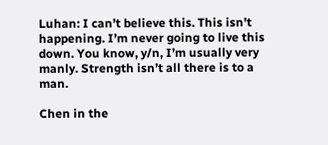Luhan: I can’t believe this. This isn’t happening. I’m never going to live this down. You know, y/n, I’m usually very manly. Strength isn’t all there is to a man.

Chen in the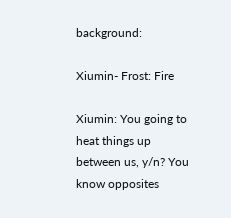background:

Xiumin- Frost: Fire

Xiumin: You going to heat things up between us, y/n? You know opposites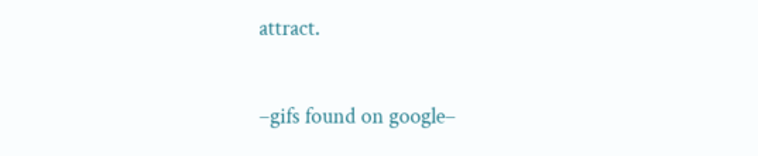attract.

–gifs found on google–